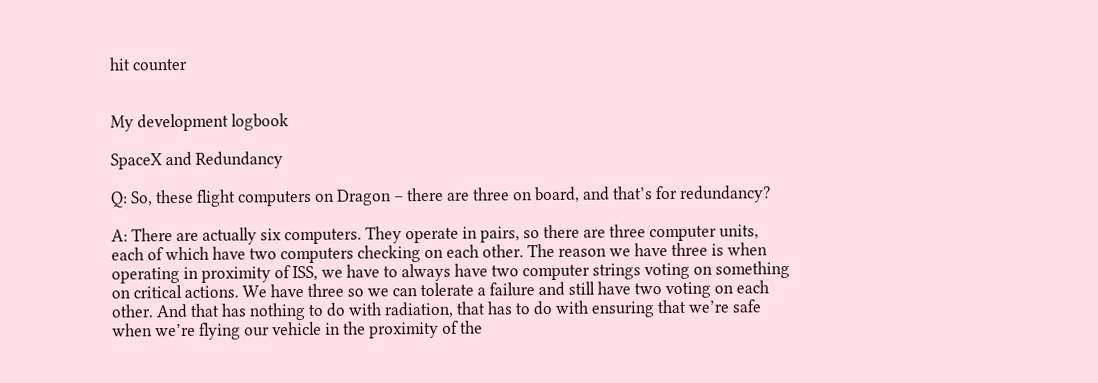hit counter


My development logbook

SpaceX and Redundancy

Q: So, these flight computers on Dragon – there are three on board, and that’s for redundancy?

A: There are actually six computers. They operate in pairs, so there are three computer units, each of which have two computers checking on each other. The reason we have three is when operating in proximity of ISS, we have to always have two computer strings voting on something on critical actions. We have three so we can tolerate a failure and still have two voting on each other. And that has nothing to do with radiation, that has to do with ensuring that we’re safe when we’re flying our vehicle in the proximity of the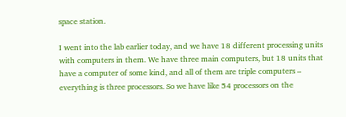space station.

I went into the lab earlier today, and we have 18 different processing units with computers in them. We have three main computers, but 18 units that have a computer of some kind, and all of them are triple computers – everything is three processors. So we have like 54 processors on the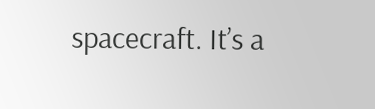spacecraft. It’s a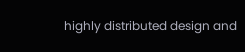highly distributed design and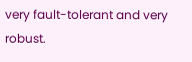very fault-tolerant and very robust.